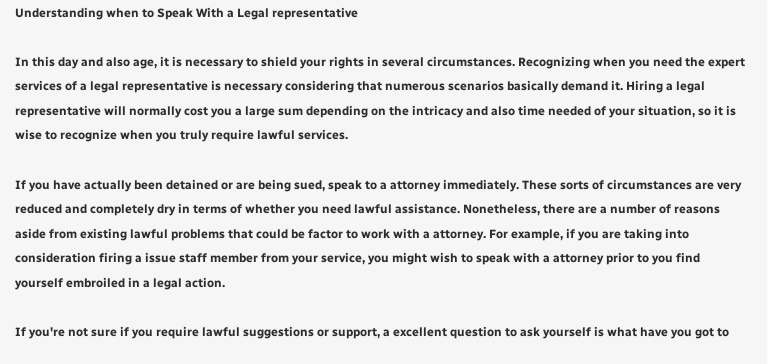Understanding when to Speak With a Legal representative

In this day and also age, it is necessary to shield your rights in several circumstances. Recognizing when you need the expert services of a legal representative is necessary considering that numerous scenarios basically demand it. Hiring a legal representative will normally cost you a large sum depending on the intricacy and also time needed of your situation, so it is wise to recognize when you truly require lawful services.

If you have actually been detained or are being sued, speak to a attorney immediately. These sorts of circumstances are very reduced and completely dry in terms of whether you need lawful assistance. Nonetheless, there are a number of reasons aside from existing lawful problems that could be factor to work with a attorney. For example, if you are taking into consideration firing a issue staff member from your service, you might wish to speak with a attorney prior to you find yourself embroiled in a legal action.

If you're not sure if you require lawful suggestions or support, a excellent question to ask yourself is what have you got to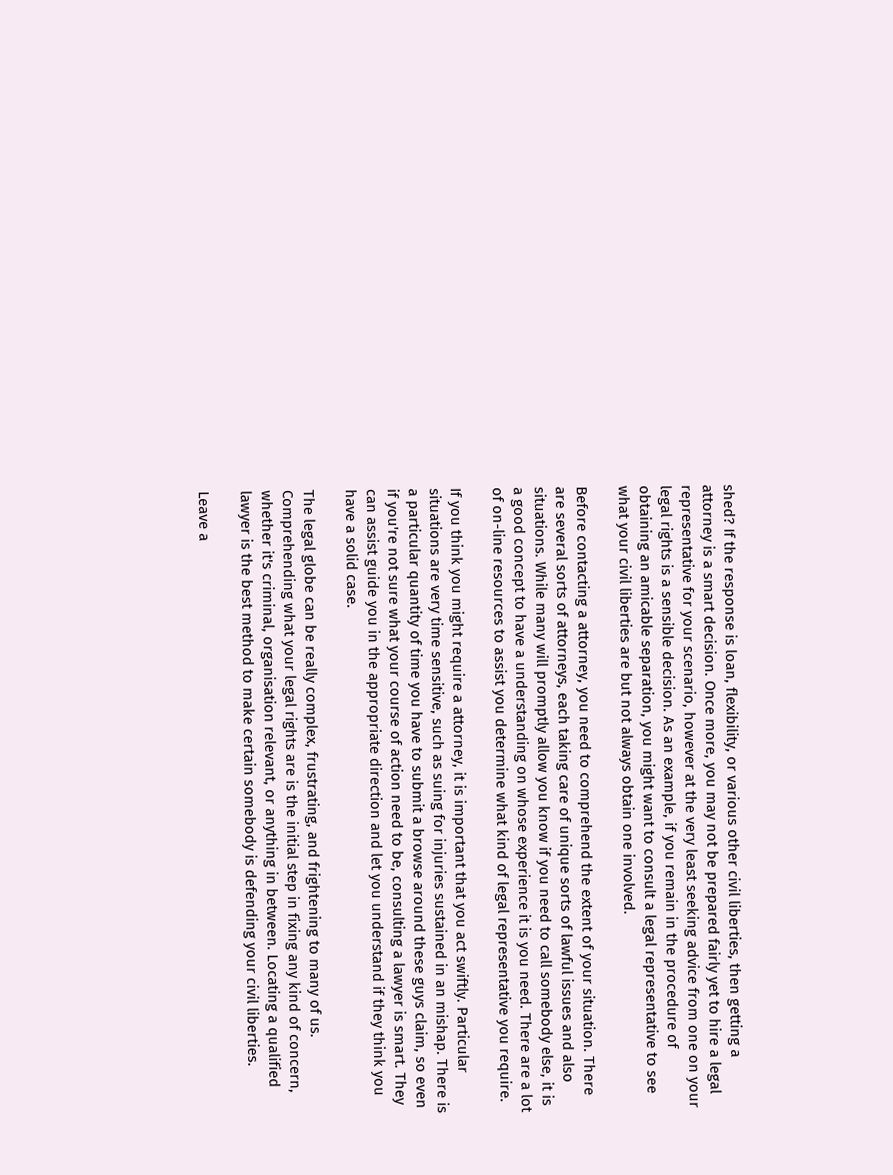shed? If the response is loan, flexibility, or various other civil liberties, then getting a attorney is a smart decision. Once more, you may not be prepared fairly yet to hire a legal representative for your scenario, however at the very least seeking advice from one on your legal rights is a sensible decision. As an example, if you remain in the procedure of obtaining an amicable separation, you might want to consult a legal representative to see what your civil liberties are but not always obtain one involved.

Before contacting a attorney, you need to comprehend the extent of your situation. There are several sorts of attorneys, each taking care of unique sorts of lawful issues and also situations. While many will promptly allow you know if you need to call somebody else, it is a good concept to have a understanding on whose experience it is you need. There are a lot of on-line resources to assist you determine what kind of legal representative you require.

If you think you might require a attorney, it is important that you act swiftly. Particular situations are very time sensitive, such as suing for injuries sustained in an mishap. There is a particular quantity of time you have to submit a browse around these guys claim, so even if you're not sure what your course of action need to be, consulting a lawyer is smart. They can assist guide you in the appropriate direction and let you understand if they think you have a solid case.

The legal globe can be really complex, frustrating, and frightening to many of us. Comprehending what your legal rights are is the initial step in fixing any kind of concern, whether it's criminal, organisation relevant, or anything in between. Locating a qualified lawyer is the best method to make certain somebody is defending your civil liberties.

Leave a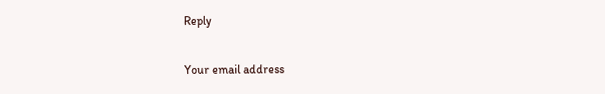Reply

Your email address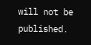will not be published.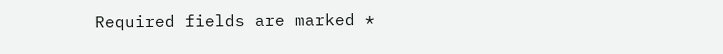Required fields are marked *